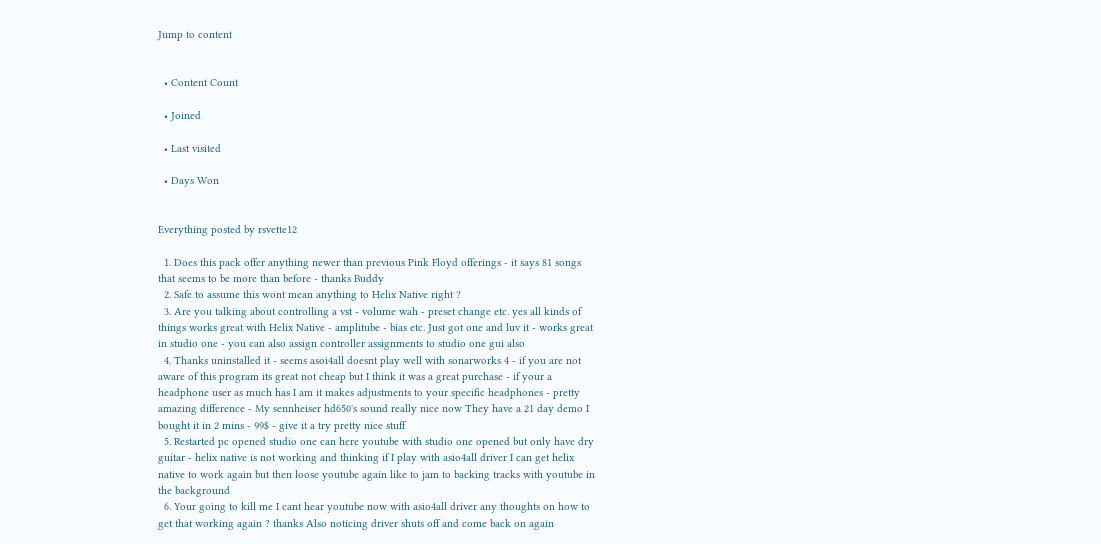Jump to content


  • Content Count

  • Joined

  • Last visited

  • Days Won


Everything posted by rsvette12

  1. Does this pack offer anything newer than previous Pink Floyd offerings - it says 81 songs that seems to be more than before - thanks Buddy
  2. Safe to assume this wont mean anything to Helix Native right ?
  3. Are you talking about controlling a vst - volume wah - preset change etc. yes all kinds of things works great with Helix Native - amplitube - bias etc. Just got one and luv it - works great in studio one - you can also assign controller assignments to studio one gui also
  4. Thanks uninstalled it - seems asoi4all doesnt play well with sonarworks 4 - if you are not aware of this program its great not cheap but I think it was a great purchase - if your a headphone user as much has I am it makes adjustments to your specific headphones - pretty amazing difference - My sennheiser hd650's sound really nice now They have a 21 day demo I bought it in 2 mins - 99$ - give it a try pretty nice stuff
  5. Restarted pc opened studio one can here youtube with studio one opened but only have dry guitar - helix native is not working and thinking if I play with asio4all driver I can get helix native to work again but then loose youtube again like to jam to backing tracks with youtube in the background
  6. Your going to kill me I cant hear youtube now with asio4all driver any thoughts on how to get that working again ? thanks Also noticing driver shuts off and come back on again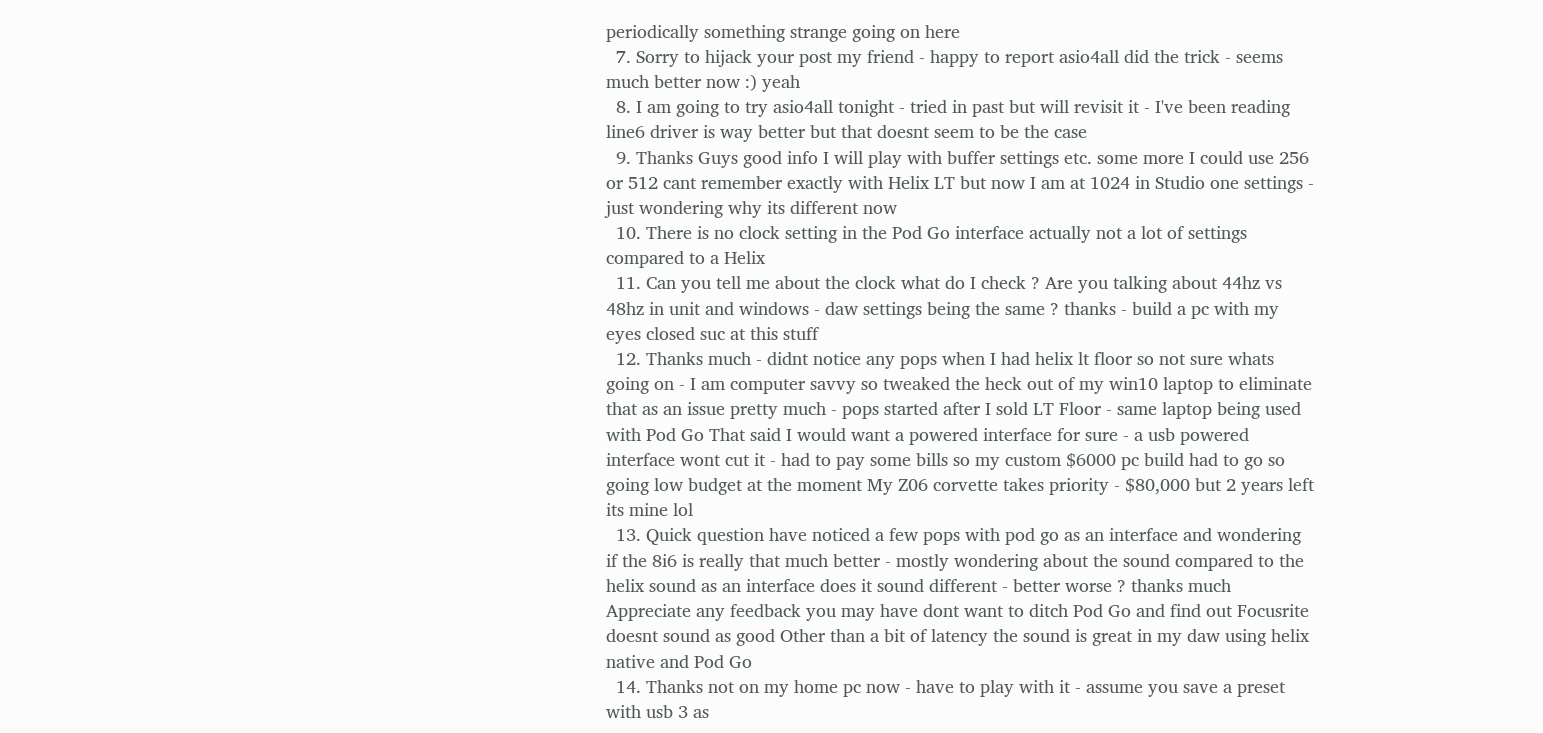periodically something strange going on here
  7. Sorry to hijack your post my friend - happy to report asio4all did the trick - seems much better now :) yeah
  8. I am going to try asio4all tonight - tried in past but will revisit it - I've been reading line6 driver is way better but that doesnt seem to be the case
  9. Thanks Guys good info I will play with buffer settings etc. some more I could use 256 or 512 cant remember exactly with Helix LT but now I am at 1024 in Studio one settings - just wondering why its different now
  10. There is no clock setting in the Pod Go interface actually not a lot of settings compared to a Helix
  11. Can you tell me about the clock what do I check ? Are you talking about 44hz vs 48hz in unit and windows - daw settings being the same ? thanks - build a pc with my eyes closed suc at this stuff
  12. Thanks much - didnt notice any pops when I had helix lt floor so not sure whats going on - I am computer savvy so tweaked the heck out of my win10 laptop to eliminate that as an issue pretty much - pops started after I sold LT Floor - same laptop being used with Pod Go That said I would want a powered interface for sure - a usb powered interface wont cut it - had to pay some bills so my custom $6000 pc build had to go so going low budget at the moment My Z06 corvette takes priority - $80,000 but 2 years left its mine lol
  13. Quick question have noticed a few pops with pod go as an interface and wondering if the 8i6 is really that much better - mostly wondering about the sound compared to the helix sound as an interface does it sound different - better worse ? thanks much Appreciate any feedback you may have dont want to ditch Pod Go and find out Focusrite doesnt sound as good Other than a bit of latency the sound is great in my daw using helix native and Pod Go
  14. Thanks not on my home pc now - have to play with it - assume you save a preset with usb 3 as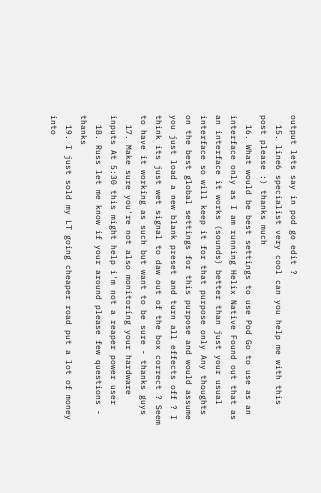output lets say in pod go edit ?
  15. line6 specialist very cool can you help me with this post please :) thanks much
  16. What would be best settings to use Pod Go to use as an interface only as I am running Helix Native Found out that as an interface it works (sounds) better than just your usual interface so will keep it for that purpose only Any thoughts on the best global settings for this purpose and would assume you just load a new blank preset and turn all effects off ? I think its just wet signal to daw out of the box correct ? Seem to have it working as such but want to be sure - thanks guys
  17. Make sure you're not also monitoring your hardware inputs At 5:30 this might help i'm not a reaper power user
  18. Russ let me know if your around please few questions - thanks
  19. I just sold my LT going cheaper road put a lot of money into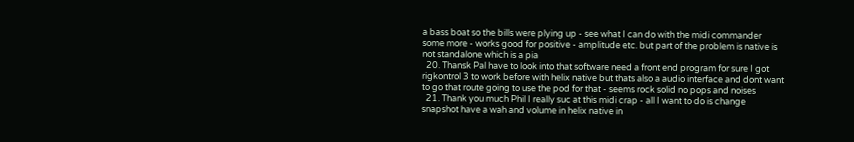a bass boat so the bills were plying up - see what I can do with the midi commander some more - works good for positive - amplitude etc. but part of the problem is native is not standalone which is a pia
  20. Thansk Pal have to look into that software need a front end program for sure I got rigkontrol 3 to work before with helix native but thats also a audio interface and dont want to go that route going to use the pod for that - seems rock solid no pops and noises
  21. Thank you much Phil I really suc at this midi crap - all I want to do is change snapshot have a wah and volume in helix native in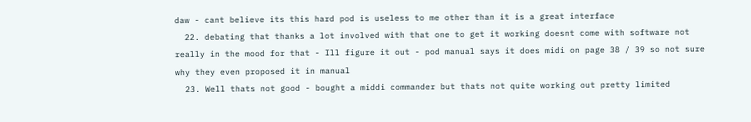daw - cant believe its this hard pod is useless to me other than it is a great interface
  22. debating that thanks a lot involved with that one to get it working doesnt come with software not really in the mood for that - Ill figure it out - pod manual says it does midi on page 38 / 39 so not sure why they even proposed it in manual
  23. Well thats not good - bought a middi commander but thats not quite working out pretty limited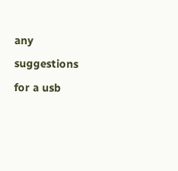any suggestions for a usb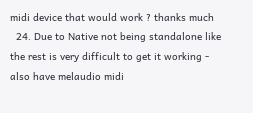midi device that would work ? thanks much
  24. Due to Native not being standalone like the rest is very difficult to get it working - also have melaudio midi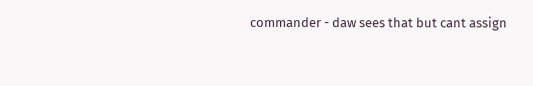commander - daw sees that but cant assign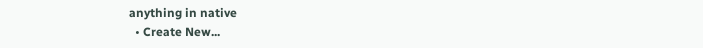anything in native
  • Create New...